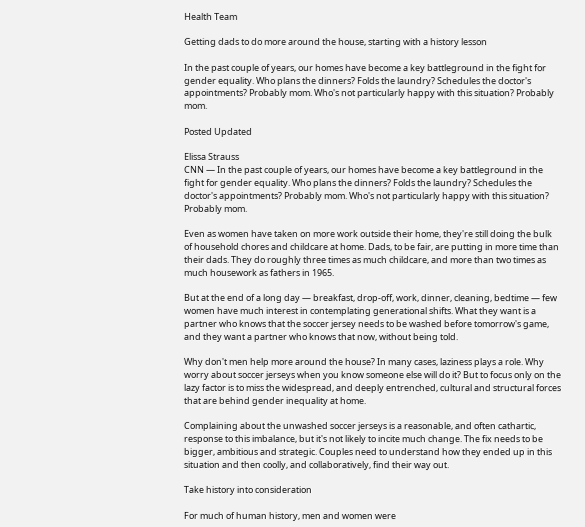Health Team

Getting dads to do more around the house, starting with a history lesson

In the past couple of years, our homes have become a key battleground in the fight for gender equality. Who plans the dinners? Folds the laundry? Schedules the doctor's appointments? Probably mom. Who's not particularly happy with this situation? Probably mom.

Posted Updated

Elissa Strauss
CNN — In the past couple of years, our homes have become a key battleground in the fight for gender equality. Who plans the dinners? Folds the laundry? Schedules the doctor's appointments? Probably mom. Who's not particularly happy with this situation? Probably mom.

Even as women have taken on more work outside their home, they're still doing the bulk of household chores and childcare at home. Dads, to be fair, are putting in more time than their dads. They do roughly three times as much childcare, and more than two times as much housework as fathers in 1965.

But at the end of a long day — breakfast, drop-off, work, dinner, cleaning, bedtime — few women have much interest in contemplating generational shifts. What they want is a partner who knows that the soccer jersey needs to be washed before tomorrow's game, and they want a partner who knows that now, without being told.

Why don't men help more around the house? In many cases, laziness plays a role. Why worry about soccer jerseys when you know someone else will do it? But to focus only on the lazy factor is to miss the widespread, and deeply entrenched, cultural and structural forces that are behind gender inequality at home.

Complaining about the unwashed soccer jerseys is a reasonable, and often cathartic, response to this imbalance, but it's not likely to incite much change. The fix needs to be bigger, ambitious and strategic. Couples need to understand how they ended up in this situation and then coolly, and collaboratively, find their way out.

Take history into consideration

For much of human history, men and women were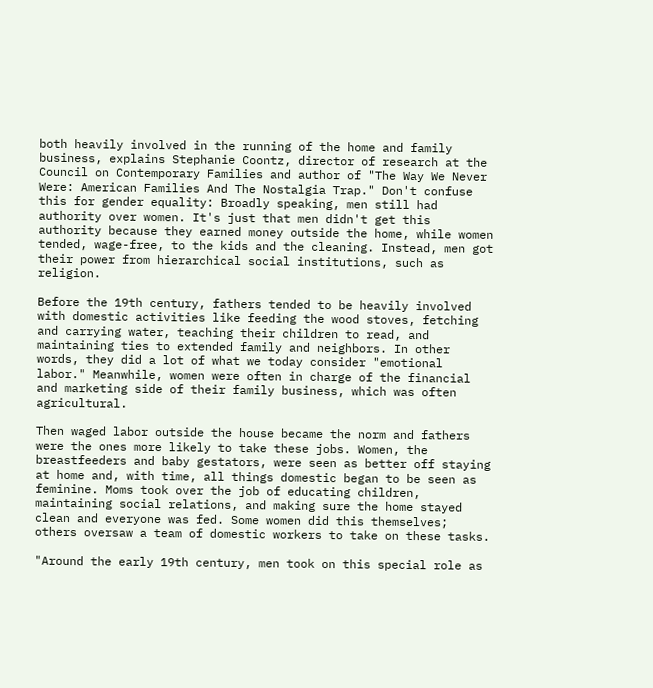both heavily involved in the running of the home and family business, explains Stephanie Coontz, director of research at the Council on Contemporary Families and author of "The Way We Never Were: American Families And The Nostalgia Trap." Don't confuse this for gender equality: Broadly speaking, men still had authority over women. It's just that men didn't get this authority because they earned money outside the home, while women tended, wage-free, to the kids and the cleaning. Instead, men got their power from hierarchical social institutions, such as religion.

Before the 19th century, fathers tended to be heavily involved with domestic activities like feeding the wood stoves, fetching and carrying water, teaching their children to read, and maintaining ties to extended family and neighbors. In other words, they did a lot of what we today consider "emotional labor." Meanwhile, women were often in charge of the financial and marketing side of their family business, which was often agricultural.

Then waged labor outside the house became the norm and fathers were the ones more likely to take these jobs. Women, the breastfeeders and baby gestators, were seen as better off staying at home and, with time, all things domestic began to be seen as feminine. Moms took over the job of educating children, maintaining social relations, and making sure the home stayed clean and everyone was fed. Some women did this themselves; others oversaw a team of domestic workers to take on these tasks.

"Around the early 19th century, men took on this special role as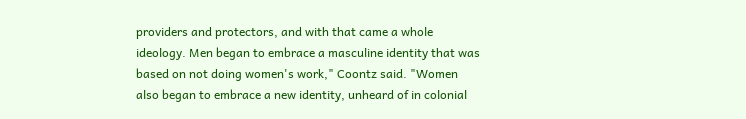providers and protectors, and with that came a whole ideology. Men began to embrace a masculine identity that was based on not doing women's work," Coontz said. "Women also began to embrace a new identity, unheard of in colonial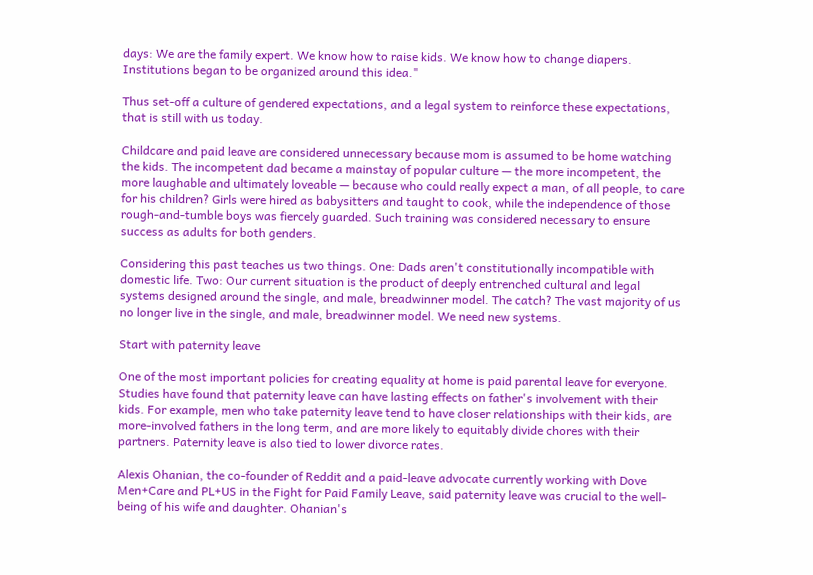days: We are the family expert. We know how to raise kids. We know how to change diapers. Institutions began to be organized around this idea."

Thus set-off a culture of gendered expectations, and a legal system to reinforce these expectations, that is still with us today.

Childcare and paid leave are considered unnecessary because mom is assumed to be home watching the kids. The incompetent dad became a mainstay of popular culture — the more incompetent, the more laughable and ultimately loveable — because who could really expect a man, of all people, to care for his children? Girls were hired as babysitters and taught to cook, while the independence of those rough-and-tumble boys was fiercely guarded. Such training was considered necessary to ensure success as adults for both genders.

Considering this past teaches us two things. One: Dads aren't constitutionally incompatible with domestic life. Two: Our current situation is the product of deeply entrenched cultural and legal systems designed around the single, and male, breadwinner model. The catch? The vast majority of us no longer live in the single, and male, breadwinner model. We need new systems.

Start with paternity leave

One of the most important policies for creating equality at home is paid parental leave for everyone. Studies have found that paternity leave can have lasting effects on father's involvement with their kids. For example, men who take paternity leave tend to have closer relationships with their kids, are more-involved fathers in the long term, and are more likely to equitably divide chores with their partners. Paternity leave is also tied to lower divorce rates.

Alexis Ohanian, the co-founder of Reddit and a paid-leave advocate currently working with Dove Men+Care and PL+US in the Fight for Paid Family Leave, said paternity leave was crucial to the well-being of his wife and daughter. Ohanian's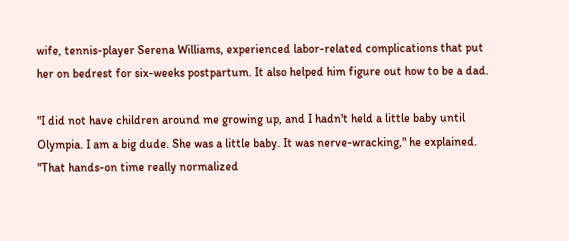wife, tennis-player Serena Williams, experienced labor-related complications that put her on bedrest for six-weeks postpartum. It also helped him figure out how to be a dad.

"I did not have children around me growing up, and I hadn't held a little baby until Olympia. I am a big dude. She was a little baby. It was nerve-wracking," he explained. "That hands-on time really normalized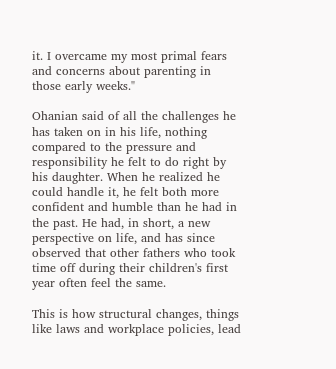it. I overcame my most primal fears and concerns about parenting in those early weeks."

Ohanian said of all the challenges he has taken on in his life, nothing compared to the pressure and responsibility he felt to do right by his daughter. When he realized he could handle it, he felt both more confident and humble than he had in the past. He had, in short, a new perspective on life, and has since observed that other fathers who took time off during their children's first year often feel the same.

This is how structural changes, things like laws and workplace policies, lead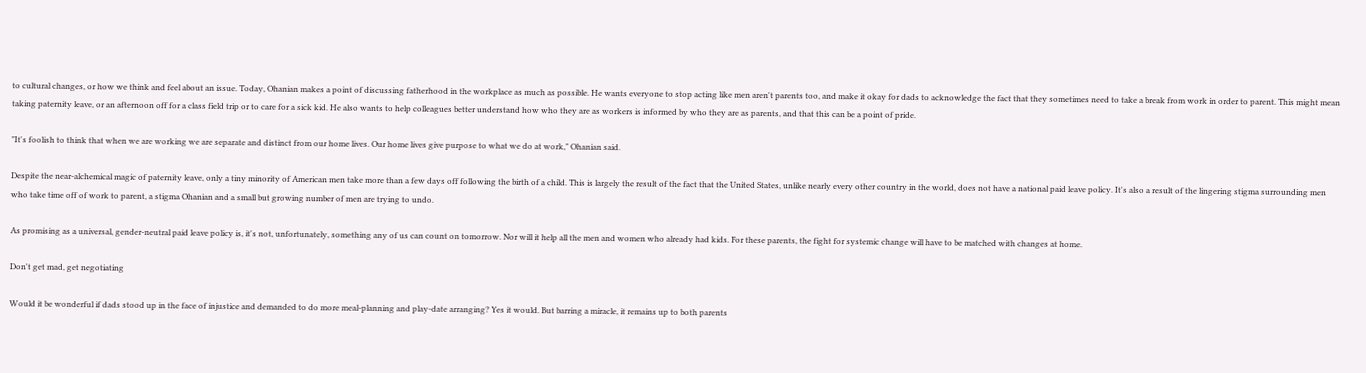to cultural changes, or how we think and feel about an issue. Today, Ohanian makes a point of discussing fatherhood in the workplace as much as possible. He wants everyone to stop acting like men aren't parents too, and make it okay for dads to acknowledge the fact that they sometimes need to take a break from work in order to parent. This might mean taking paternity leave, or an afternoon off for a class field trip or to care for a sick kid. He also wants to help colleagues better understand how who they are as workers is informed by who they are as parents, and that this can be a point of pride.

"It's foolish to think that when we are working we are separate and distinct from our home lives. Our home lives give purpose to what we do at work," Ohanian said.

Despite the near-alchemical magic of paternity leave, only a tiny minority of American men take more than a few days off following the birth of a child. This is largely the result of the fact that the United States, unlike nearly every other country in the world, does not have a national paid leave policy. It's also a result of the lingering stigma surrounding men who take time off of work to parent, a stigma Ohanian and a small but growing number of men are trying to undo.

As promising as a universal, gender-neutral paid leave policy is, it's not, unfortunately, something any of us can count on tomorrow. Nor will it help all the men and women who already had kids. For these parents, the fight for systemic change will have to be matched with changes at home.

Don't get mad, get negotiating

Would it be wonderful if dads stood up in the face of injustice and demanded to do more meal-planning and play-date arranging? Yes it would. But barring a miracle, it remains up to both parents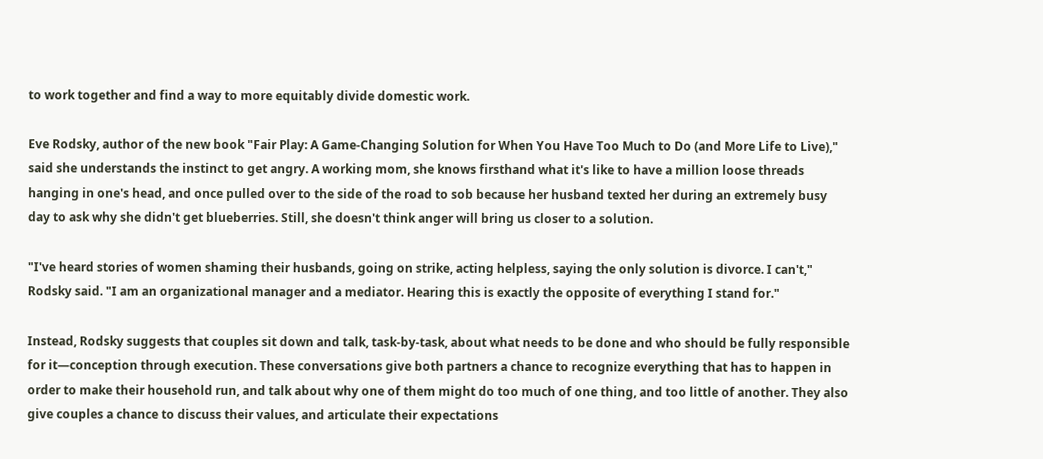to work together and find a way to more equitably divide domestic work.

Eve Rodsky, author of the new book "Fair Play: A Game-Changing Solution for When You Have Too Much to Do (and More Life to Live)," said she understands the instinct to get angry. A working mom, she knows firsthand what it's like to have a million loose threads hanging in one's head, and once pulled over to the side of the road to sob because her husband texted her during an extremely busy day to ask why she didn't get blueberries. Still, she doesn't think anger will bring us closer to a solution.

"I've heard stories of women shaming their husbands, going on strike, acting helpless, saying the only solution is divorce. I can't," Rodsky said. "I am an organizational manager and a mediator. Hearing this is exactly the opposite of everything I stand for."

Instead, Rodsky suggests that couples sit down and talk, task-by-task, about what needs to be done and who should be fully responsible for it—conception through execution. These conversations give both partners a chance to recognize everything that has to happen in order to make their household run, and talk about why one of them might do too much of one thing, and too little of another. They also give couples a chance to discuss their values, and articulate their expectations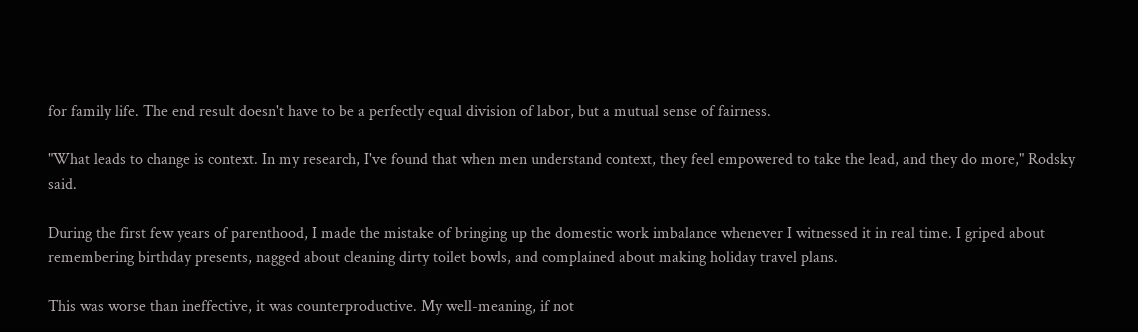for family life. The end result doesn't have to be a perfectly equal division of labor, but a mutual sense of fairness.

"What leads to change is context. In my research, I've found that when men understand context, they feel empowered to take the lead, and they do more," Rodsky said.

During the first few years of parenthood, I made the mistake of bringing up the domestic work imbalance whenever I witnessed it in real time. I griped about remembering birthday presents, nagged about cleaning dirty toilet bowls, and complained about making holiday travel plans.

This was worse than ineffective, it was counterproductive. My well-meaning, if not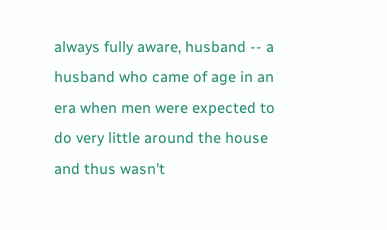always fully aware, husband -- a husband who came of age in an era when men were expected to do very little around the house and thus wasn't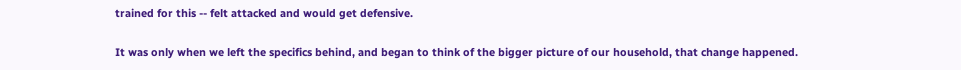trained for this -- felt attacked and would get defensive.

It was only when we left the specifics behind, and began to think of the bigger picture of our household, that change happened.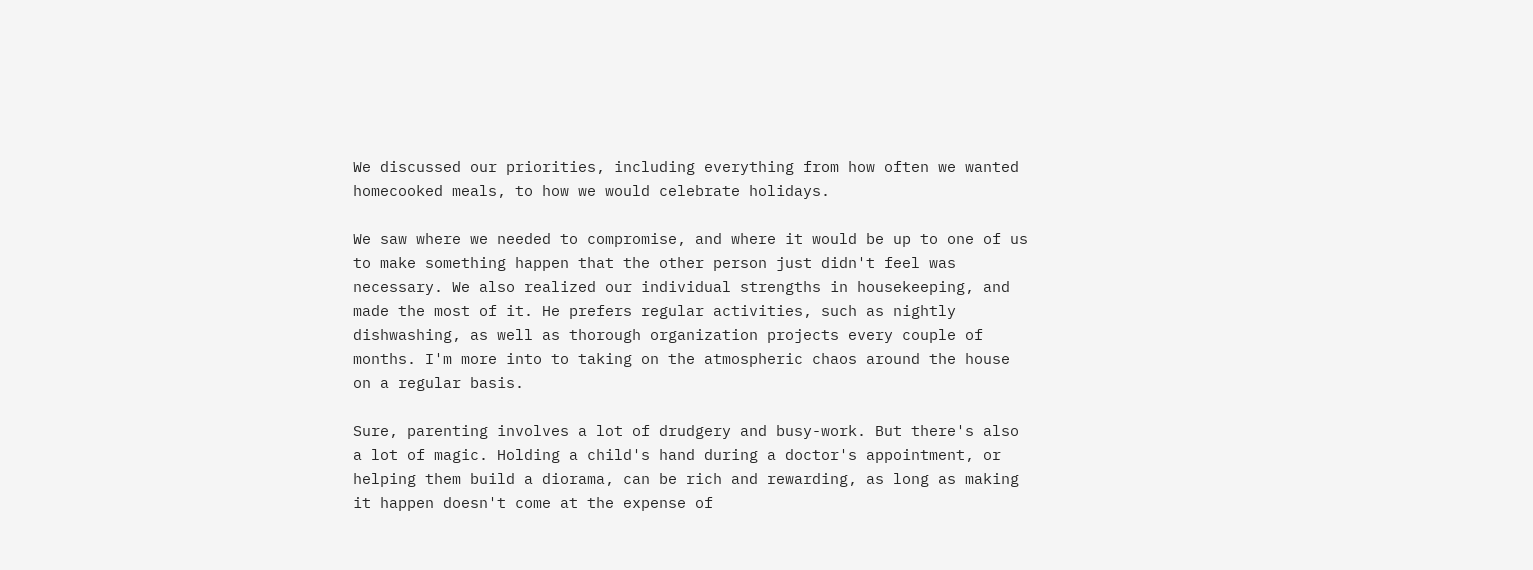We discussed our priorities, including everything from how often we wanted homecooked meals, to how we would celebrate holidays.

We saw where we needed to compromise, and where it would be up to one of us to make something happen that the other person just didn't feel was necessary. We also realized our individual strengths in housekeeping, and made the most of it. He prefers regular activities, such as nightly dishwashing, as well as thorough organization projects every couple of months. I'm more into to taking on the atmospheric chaos around the house on a regular basis.

Sure, parenting involves a lot of drudgery and busy-work. But there's also a lot of magic. Holding a child's hand during a doctor's appointment, or helping them build a diorama, can be rich and rewarding, as long as making it happen doesn't come at the expense of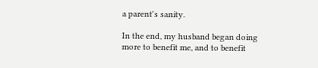a parent's sanity.

In the end, my husband began doing more to benefit me, and to benefit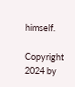himself.

Copyright 2024 by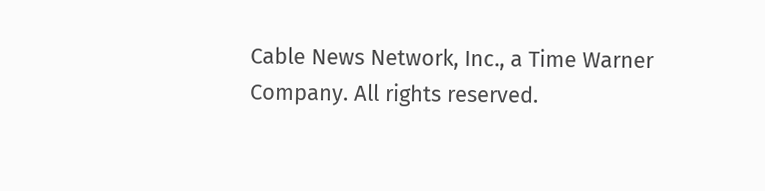Cable News Network, Inc., a Time Warner Company. All rights reserved.